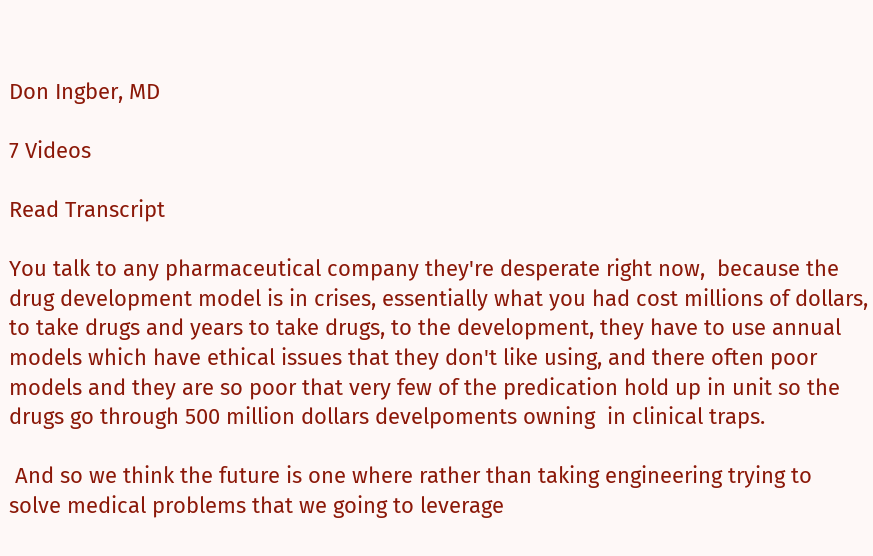Don Ingber, MD

7 Videos

Read Transcript

You talk to any pharmaceutical company they're desperate right now,  because the drug development model is in crises, essentially what you had cost millions of dollars, to take drugs and years to take drugs, to the development, they have to use annual models which have ethical issues that they don't like using, and there often poor models and they are so poor that very few of the predication hold up in unit so the drugs go through 500 million dollars develpoments owning  in clinical traps.

 And so we think the future is one where rather than taking engineering trying to solve medical problems that we going to leverage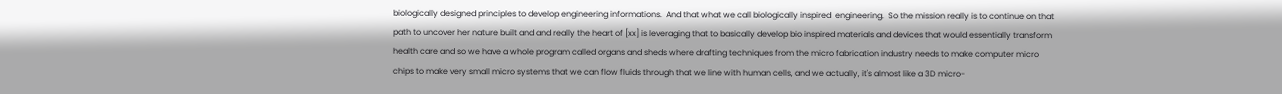biologically designed principles to develop engineering informations.  And that what we call biologically inspired  engineering.  So the mission really is to continue on that path to uncover her nature built and and really the heart of [xx] is leveraging that to basically develop bio inspired materials and devices that would essentially transform health care and so we have a whole program called organs and sheds where drafting techniques from the micro fabrication industry needs to make computer micro chips to make very small micro systems that we can flow fluids through that we line with human cells, and we actually, it's almost like a 3D micro-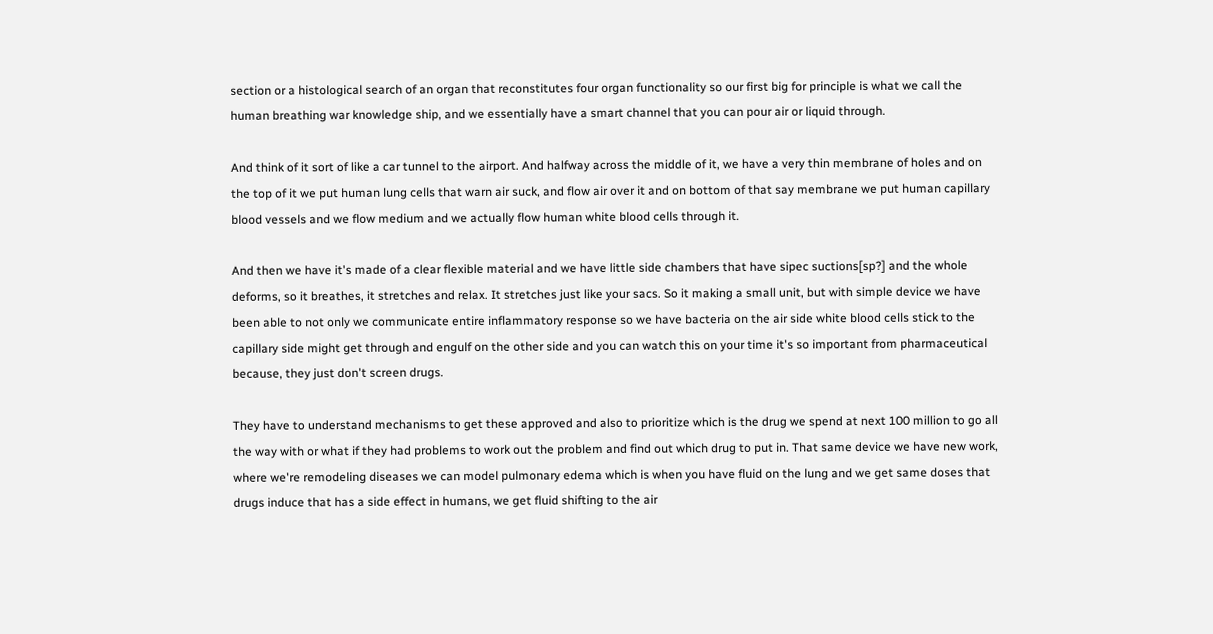section or a histological search of an organ that reconstitutes four organ functionality so our first big for principle is what we call the human breathing war knowledge ship, and we essentially have a smart channel that you can pour air or liquid through.

And think of it sort of like a car tunnel to the airport. And halfway across the middle of it, we have a very thin membrane of holes and on the top of it we put human lung cells that warn air suck, and flow air over it and on bottom of that say membrane we put human capillary blood vessels and we flow medium and we actually flow human white blood cells through it.

And then we have it's made of a clear flexible material and we have little side chambers that have sipec suctions[sp?] and the whole deforms, so it breathes, it stretches and relax. It stretches just like your sacs. So it making a small unit, but with simple device we have been able to not only we communicate entire inflammatory response so we have bacteria on the air side white blood cells stick to the capillary side might get through and engulf on the other side and you can watch this on your time it's so important from pharmaceutical because, they just don't screen drugs.

They have to understand mechanisms to get these approved and also to prioritize which is the drug we spend at next 100 million to go all the way with or what if they had problems to work out the problem and find out which drug to put in. That same device we have new work, where we're remodeling diseases we can model pulmonary edema which is when you have fluid on the lung and we get same doses that drugs induce that has a side effect in humans, we get fluid shifting to the air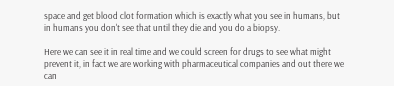space and get blood clot formation which is exactly what you see in humans, but in humans you don't see that until they die and you do a biopsy.

Here we can see it in real time and we could screen for drugs to see what might prevent it, in fact we are working with pharmaceutical companies and out there we can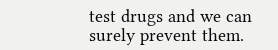test drugs and we can surely prevent them.